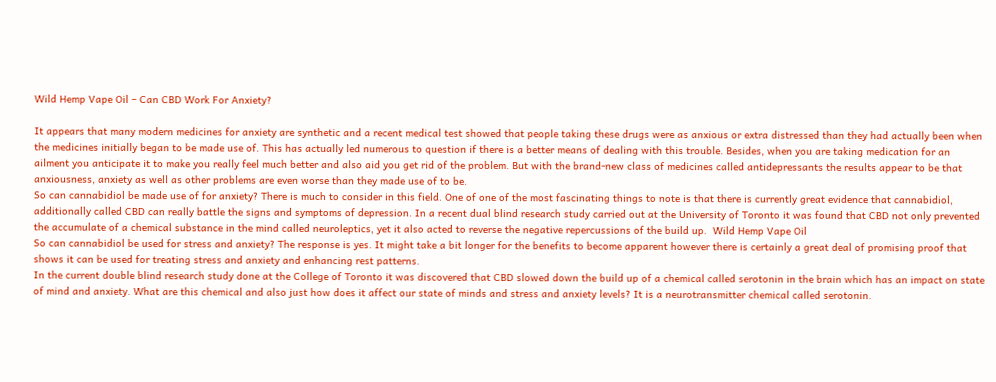Wild Hemp Vape Oil – Can CBD Work For Anxiety?

It appears that many modern medicines for anxiety are synthetic and a recent medical test showed that people taking these drugs were as anxious or extra distressed than they had actually been when the medicines initially began to be made use of. This has actually led numerous to question if there is a better means of dealing with this trouble. Besides, when you are taking medication for an ailment you anticipate it to make you really feel much better and also aid you get rid of the problem. But with the brand-new class of medicines called antidepressants the results appear to be that anxiousness, anxiety as well as other problems are even worse than they made use of to be.
So can cannabidiol be made use of for anxiety? There is much to consider in this field. One of one of the most fascinating things to note is that there is currently great evidence that cannabidiol, additionally called CBD can really battle the signs and symptoms of depression. In a recent dual blind research study carried out at the University of Toronto it was found that CBD not only prevented the accumulate of a chemical substance in the mind called neuroleptics, yet it also acted to reverse the negative repercussions of the build up.  Wild Hemp Vape Oil
So can cannabidiol be used for stress and anxiety? The response is yes. It might take a bit longer for the benefits to become apparent however there is certainly a great deal of promising proof that shows it can be used for treating stress and anxiety and enhancing rest patterns.
In the current double blind research study done at the College of Toronto it was discovered that CBD slowed down the build up of a chemical called serotonin in the brain which has an impact on state of mind and anxiety. What are this chemical and also just how does it affect our state of minds and stress and anxiety levels? It is a neurotransmitter chemical called serotonin.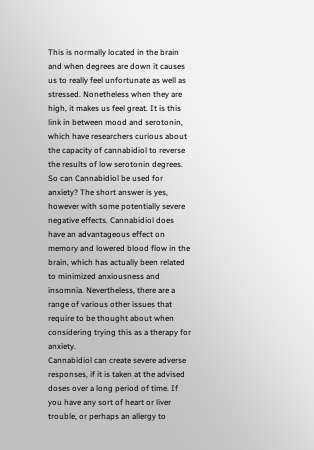This is normally located in the brain and when degrees are down it causes us to really feel unfortunate as well as stressed. Nonetheless when they are high, it makes us feel great. It is this link in between mood and serotonin, which have researchers curious about the capacity of cannabidiol to reverse the results of low serotonin degrees.
So can Cannabidiol be used for anxiety? The short answer is yes, however with some potentially severe negative effects. Cannabidiol does have an advantageous effect on memory and lowered blood flow in the brain, which has actually been related to minimized anxiousness and insomnia. Nevertheless, there are a range of various other issues that require to be thought about when considering trying this as a therapy for anxiety.
Cannabidiol can create severe adverse responses, if it is taken at the advised doses over a long period of time. If you have any sort of heart or liver trouble, or perhaps an allergy to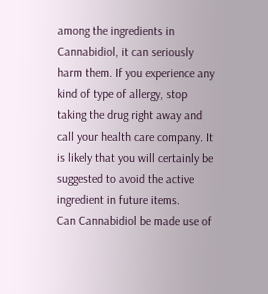among the ingredients in Cannabidiol, it can seriously harm them. If you experience any kind of type of allergy, stop taking the drug right away and call your health care company. It is likely that you will certainly be suggested to avoid the active ingredient in future items.
Can Cannabidiol be made use of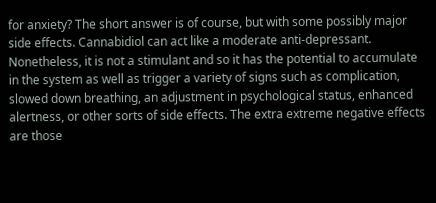for anxiety? The short answer is of course, but with some possibly major side effects. Cannabidiol can act like a moderate anti-depressant. Nonetheless, it is not a stimulant and so it has the potential to accumulate in the system as well as trigger a variety of signs such as complication, slowed down breathing, an adjustment in psychological status, enhanced alertness, or other sorts of side effects. The extra extreme negative effects are those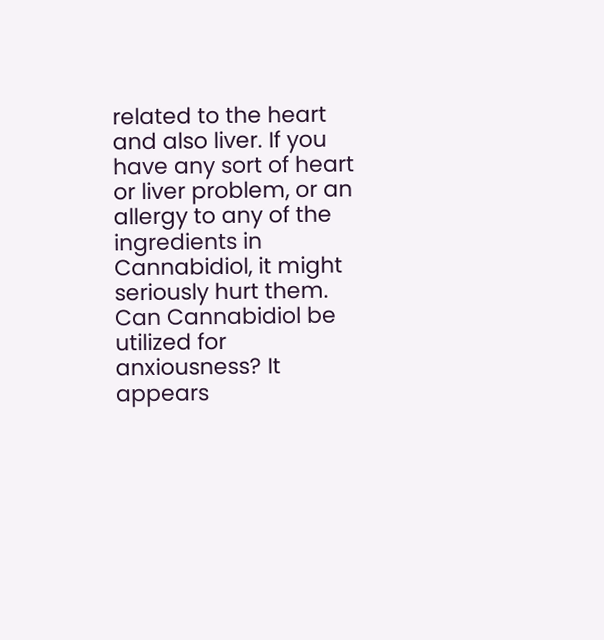related to the heart and also liver. If you have any sort of heart or liver problem, or an allergy to any of the ingredients in Cannabidiol, it might seriously hurt them.
Can Cannabidiol be utilized for anxiousness? It appears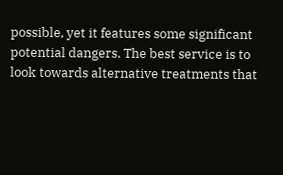possible, yet it features some significant potential dangers. The best service is to look towards alternative treatments that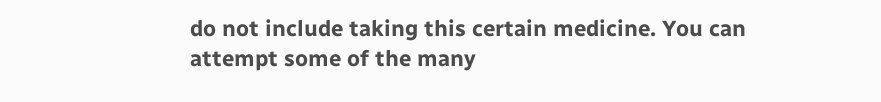do not include taking this certain medicine. You can attempt some of the many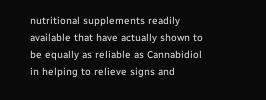nutritional supplements readily available that have actually shown to be equally as reliable as Cannabidiol in helping to relieve signs and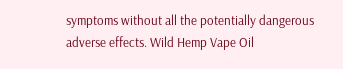symptoms without all the potentially dangerous adverse effects. Wild Hemp Vape Oil